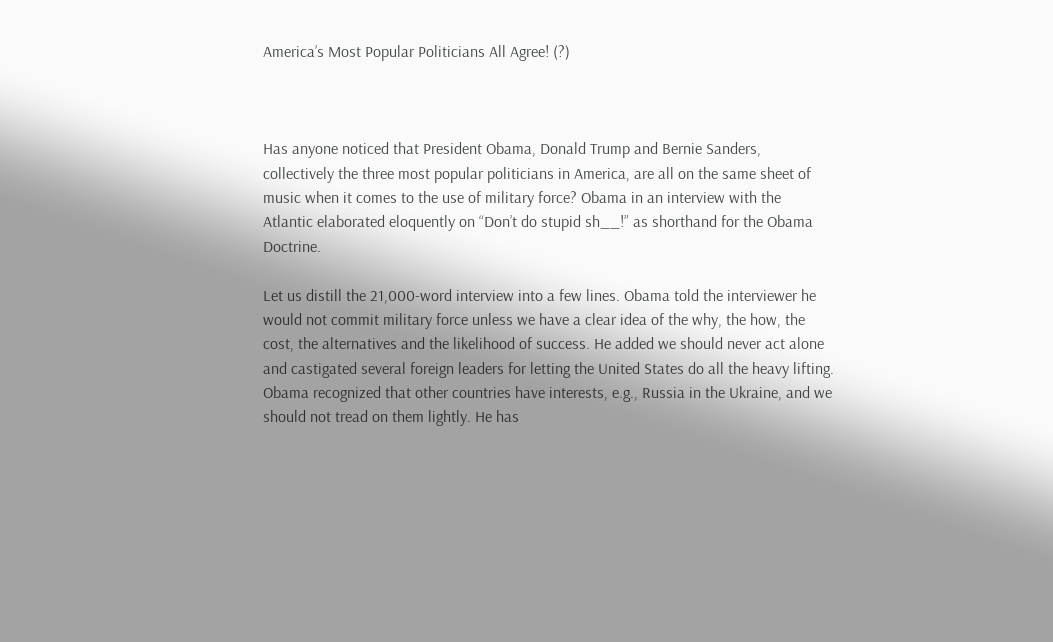America’s Most Popular Politicians All Agree! (?)



Has anyone noticed that President Obama, Donald Trump and Bernie Sanders, collectively the three most popular politicians in America, are all on the same sheet of music when it comes to the use of military force? Obama in an interview with the Atlantic elaborated eloquently on “Don’t do stupid sh__!” as shorthand for the Obama Doctrine.

Let us distill the 21,000-word interview into a few lines. Obama told the interviewer he would not commit military force unless we have a clear idea of the why, the how, the cost, the alternatives and the likelihood of success. He added we should never act alone and castigated several foreign leaders for letting the United States do all the heavy lifting. Obama recognized that other countries have interests, e.g., Russia in the Ukraine, and we should not tread on them lightly. He has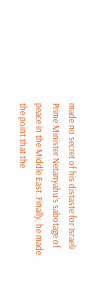made no secret of his distaste for Israeli Prime Minister Netanyahu’s sabotage of peace in the Middle East. Finally, he made the point that the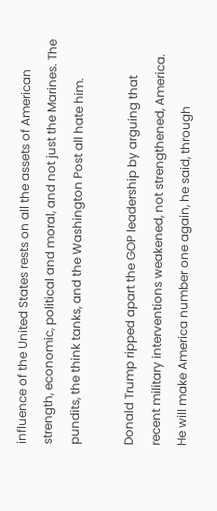influence of the United States rests on all the assets of American strength, economic, political and moral, and not just the Marines. The pundits, the think tanks, and the Washington Post all hate him.

Donald Trump ripped apart the GOP leadership by arguing that recent military interventions weakened, not strengthened, America. He will make America number one again, he said, through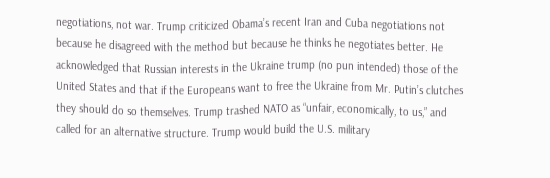negotiations, not war. Trump criticized Obama’s recent Iran and Cuba negotiations not because he disagreed with the method but because he thinks he negotiates better. He acknowledged that Russian interests in the Ukraine trump (no pun intended) those of the United States and that if the Europeans want to free the Ukraine from Mr. Putin’s clutches they should do so themselves. Trump trashed NATO as “unfair, economically, to us,” and called for an alternative structure. Trump would build the U.S. military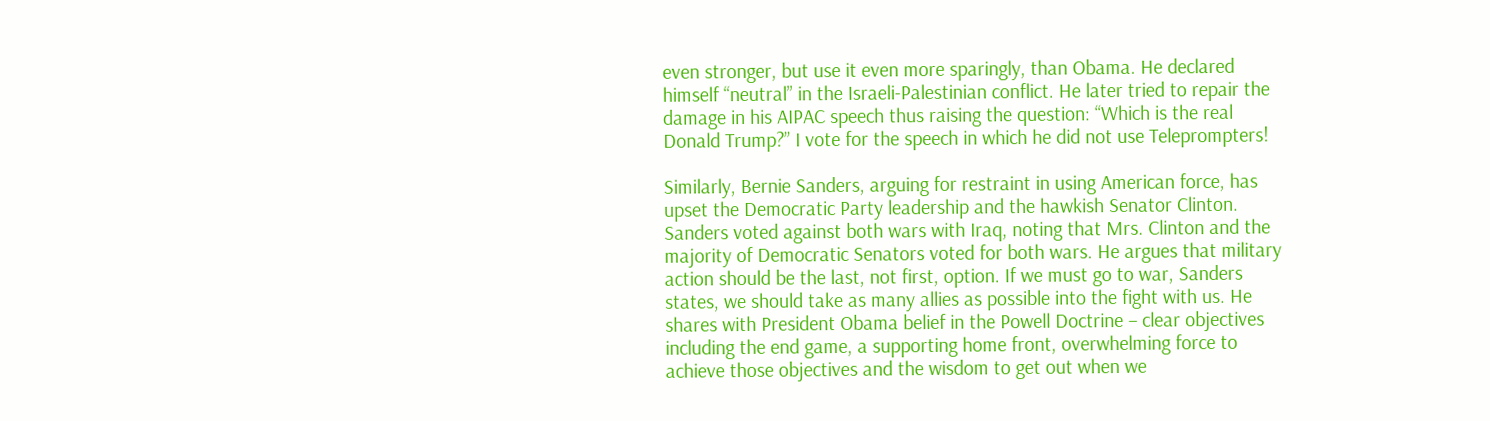even stronger, but use it even more sparingly, than Obama. He declared himself “neutral” in the Israeli-Palestinian conflict. He later tried to repair the damage in his AIPAC speech thus raising the question: “Which is the real Donald Trump?” I vote for the speech in which he did not use Teleprompters!

Similarly, Bernie Sanders, arguing for restraint in using American force, has upset the Democratic Party leadership and the hawkish Senator Clinton. Sanders voted against both wars with Iraq, noting that Mrs. Clinton and the majority of Democratic Senators voted for both wars. He argues that military action should be the last, not first, option. If we must go to war, Sanders states, we should take as many allies as possible into the fight with us. He shares with President Obama belief in the Powell Doctrine – clear objectives including the end game, a supporting home front, overwhelming force to achieve those objectives and the wisdom to get out when we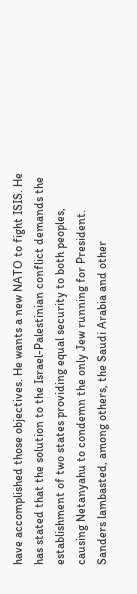have accomplished those objectives. He wants a new NATO to fight ISIS. He has stated that the solution to the Israel-Palestinian conflict demands the establishment of two states providing equal security to both peoples, causing Netanyahu to condemn the only Jew running for President. Sanders lambasted, among others, the Saudi Arabia and other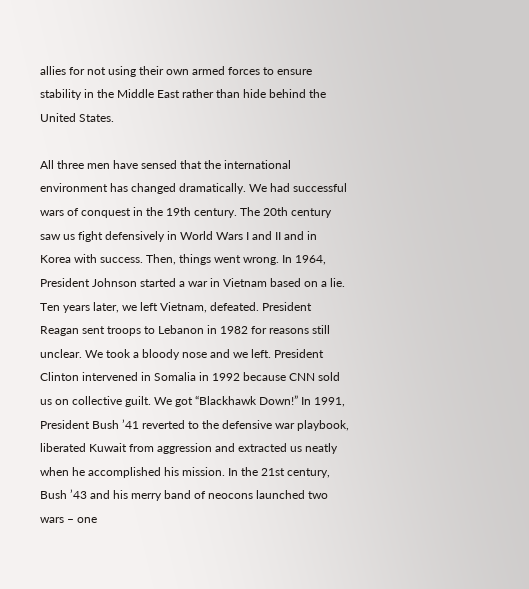allies for not using their own armed forces to ensure stability in the Middle East rather than hide behind the United States.

All three men have sensed that the international environment has changed dramatically. We had successful wars of conquest in the 19th century. The 20th century saw us fight defensively in World Wars I and II and in Korea with success. Then, things went wrong. In 1964, President Johnson started a war in Vietnam based on a lie. Ten years later, we left Vietnam, defeated. President Reagan sent troops to Lebanon in 1982 for reasons still unclear. We took a bloody nose and we left. President Clinton intervened in Somalia in 1992 because CNN sold us on collective guilt. We got “Blackhawk Down!” In 1991, President Bush ’41 reverted to the defensive war playbook, liberated Kuwait from aggression and extracted us neatly when he accomplished his mission. In the 21st century, Bush ’43 and his merry band of neocons launched two wars – one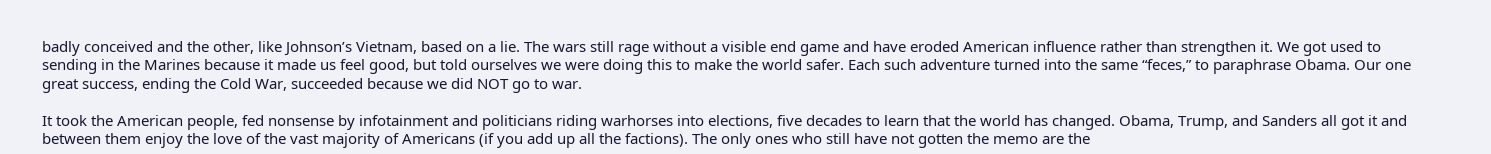badly conceived and the other, like Johnson’s Vietnam, based on a lie. The wars still rage without a visible end game and have eroded American influence rather than strengthen it. We got used to sending in the Marines because it made us feel good, but told ourselves we were doing this to make the world safer. Each such adventure turned into the same “feces,” to paraphrase Obama. Our one great success, ending the Cold War, succeeded because we did NOT go to war.

It took the American people, fed nonsense by infotainment and politicians riding warhorses into elections, five decades to learn that the world has changed. Obama, Trump, and Sanders all got it and between them enjoy the love of the vast majority of Americans (if you add up all the factions). The only ones who still have not gotten the memo are the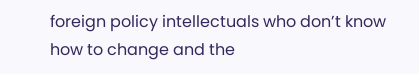foreign policy intellectuals who don’t know how to change and the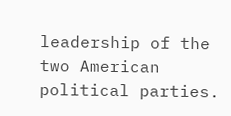leadership of the two American political parties.